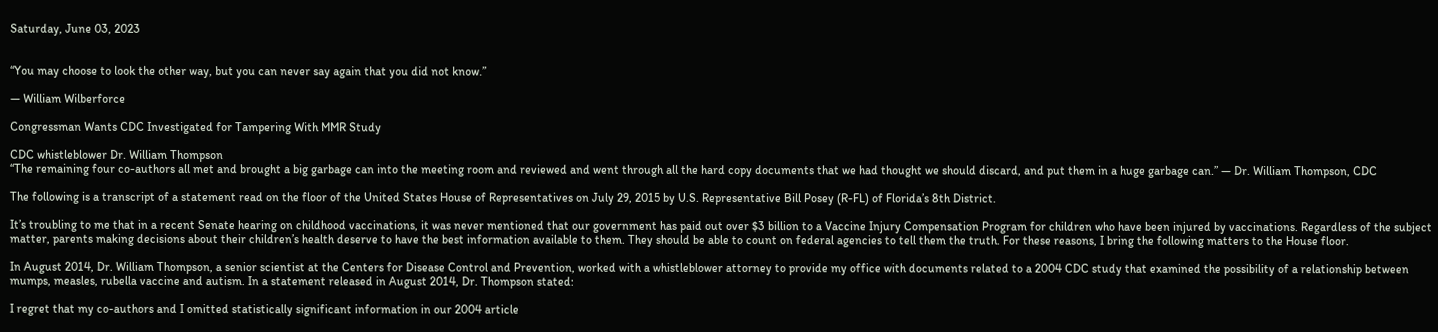Saturday, June 03, 2023


“You may choose to look the other way, but you can never say again that you did not know.”

— William Wilberforce

Congressman Wants CDC Investigated for Tampering With MMR Study

CDC whistleblower Dr. William Thompson
“The remaining four co-authors all met and brought a big garbage can into the meeting room and reviewed and went through all the hard copy documents that we had thought we should discard, and put them in a huge garbage can.” — Dr. William Thompson, CDC

The following is a transcript of a statement read on the floor of the United States House of Representatives on July 29, 2015 by U.S. Representative Bill Posey (R-FL) of Florida’s 8th District.

It’s troubling to me that in a recent Senate hearing on childhood vaccinations, it was never mentioned that our government has paid out over $3 billion to a Vaccine Injury Compensation Program for children who have been injured by vaccinations. Regardless of the subject matter, parents making decisions about their children’s health deserve to have the best information available to them. They should be able to count on federal agencies to tell them the truth. For these reasons, I bring the following matters to the House floor.

In August 2014, Dr. William Thompson, a senior scientist at the Centers for Disease Control and Prevention, worked with a whistleblower attorney to provide my office with documents related to a 2004 CDC study that examined the possibility of a relationship between mumps, measles, rubella vaccine and autism. In a statement released in August 2014, Dr. Thompson stated:

I regret that my co-authors and I omitted statistically significant information in our 2004 article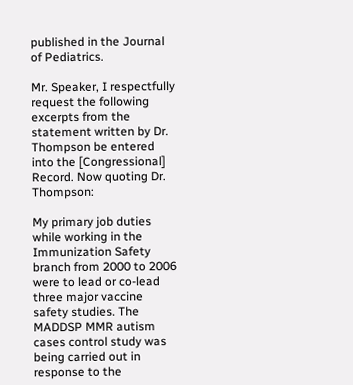published in the Journal of Pediatrics.

Mr. Speaker, I respectfully request the following excerpts from the statement written by Dr. Thompson be entered into the [Congressional] Record. Now quoting Dr. Thompson:

My primary job duties while working in the Immunization Safety branch from 2000 to 2006 were to lead or co-lead three major vaccine safety studies. The MADDSP MMR autism cases control study was being carried out in response to the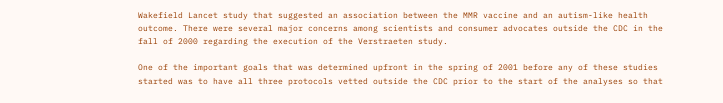Wakefield Lancet study that suggested an association between the MMR vaccine and an autism-like health outcome. There were several major concerns among scientists and consumer advocates outside the CDC in the fall of 2000 regarding the execution of the Verstraeten study.

One of the important goals that was determined upfront in the spring of 2001 before any of these studies started was to have all three protocols vetted outside the CDC prior to the start of the analyses so that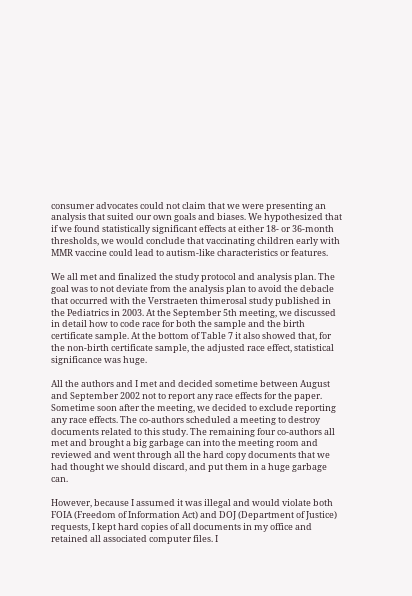consumer advocates could not claim that we were presenting an analysis that suited our own goals and biases. We hypothesized that if we found statistically significant effects at either 18- or 36-month thresholds, we would conclude that vaccinating children early with MMR vaccine could lead to autism-like characteristics or features.

We all met and finalized the study protocol and analysis plan. The goal was to not deviate from the analysis plan to avoid the debacle that occurred with the Verstraeten thimerosal study published in the Pediatrics in 2003. At the September 5th meeting, we discussed in detail how to code race for both the sample and the birth certificate sample. At the bottom of Table 7 it also showed that, for the non-birth certificate sample, the adjusted race effect, statistical significance was huge.

All the authors and I met and decided sometime between August and September 2002 not to report any race effects for the paper. Sometime soon after the meeting, we decided to exclude reporting any race effects. The co-authors scheduled a meeting to destroy documents related to this study. The remaining four co-authors all met and brought a big garbage can into the meeting room and reviewed and went through all the hard copy documents that we had thought we should discard, and put them in a huge garbage can.

However, because I assumed it was illegal and would violate both FOIA (Freedom of Information Act) and DOJ (Department of Justice) requests, I kept hard copies of all documents in my office and retained all associated computer files. I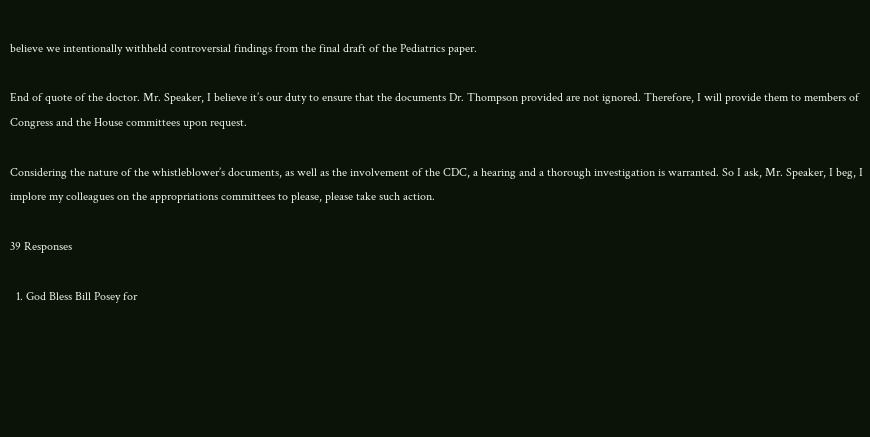believe we intentionally withheld controversial findings from the final draft of the Pediatrics paper.

End of quote of the doctor. Mr. Speaker, I believe it’s our duty to ensure that the documents Dr. Thompson provided are not ignored. Therefore, I will provide them to members of Congress and the House committees upon request.

Considering the nature of the whistleblower’s documents, as well as the involvement of the CDC, a hearing and a thorough investigation is warranted. So I ask, Mr. Speaker, I beg, I implore my colleagues on the appropriations committees to please, please take such action.

39 Responses

  1. God Bless Bill Posey for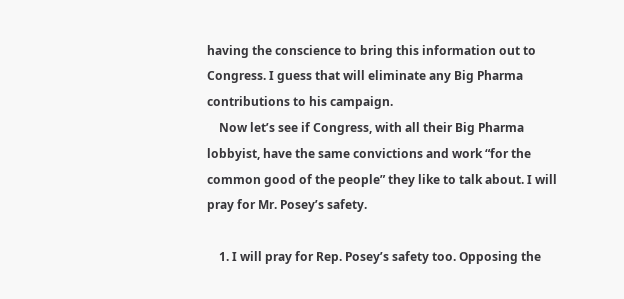having the conscience to bring this information out to Congress. I guess that will eliminate any Big Pharma contributions to his campaign.
    Now let’s see if Congress, with all their Big Pharma lobbyist, have the same convictions and work “for the common good of the people” they like to talk about. I will pray for Mr. Posey’s safety.

    1. I will pray for Rep. Posey’s safety too. Opposing the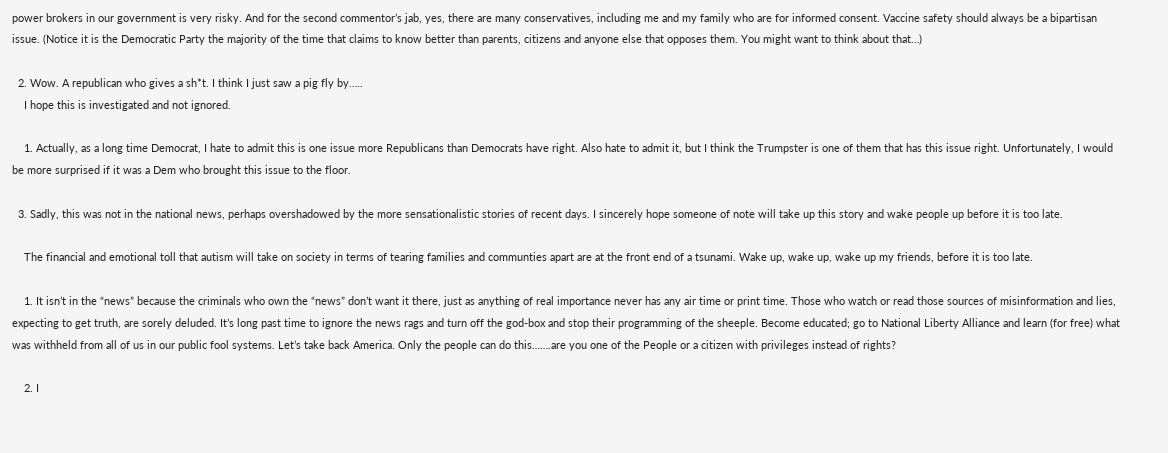power brokers in our government is very risky. And for the second commentor’s jab, yes, there are many conservatives, including me and my family who are for informed consent. Vaccine safety should always be a bipartisan issue. (Notice it is the Democratic Party the majority of the time that claims to know better than parents, citizens and anyone else that opposes them. You might want to think about that…)

  2. Wow. A republican who gives a sh*t. I think I just saw a pig fly by…..
    I hope this is investigated and not ignored.

    1. Actually, as a long time Democrat, I hate to admit this is one issue more Republicans than Democrats have right. Also hate to admit it, but I think the Trumpster is one of them that has this issue right. Unfortunately, I would be more surprised if it was a Dem who brought this issue to the floor.

  3. Sadly, this was not in the national news, perhaps overshadowed by the more sensationalistic stories of recent days. I sincerely hope someone of note will take up this story and wake people up before it is too late.

    The financial and emotional toll that autism will take on society in terms of tearing families and communties apart are at the front end of a tsunami. Wake up, wake up, wake up my friends, before it is too late.

    1. It isn’t in the “news” because the criminals who own the “news” don’t want it there, just as anything of real importance never has any air time or print time. Those who watch or read those sources of misinformation and lies, expecting to get truth, are sorely deluded. It’s long past time to ignore the news rags and turn off the god-box and stop their programming of the sheeple. Become educated; go to National Liberty Alliance and learn (for free) what was withheld from all of us in our public fool systems. Let’s take back America. Only the people can do this…….are you one of the People or a citizen with privileges instead of rights?

    2. I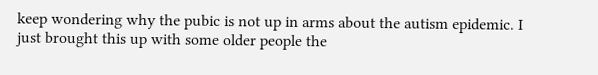keep wondering why the pubic is not up in arms about the autism epidemic. I just brought this up with some older people the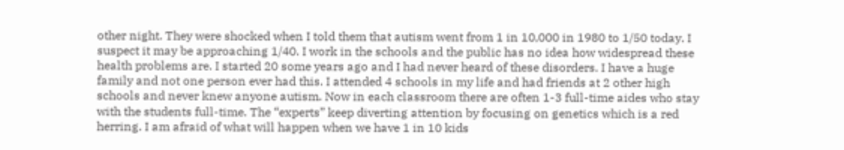other night. They were shocked when I told them that autism went from 1 in 10,000 in 1980 to 1/50 today. I suspect it may be approaching 1/40. I work in the schools and the public has no idea how widespread these health problems are. I started 20 some years ago and I had never heard of these disorders. I have a huge family and not one person ever had this. I attended 4 schools in my life and had friends at 2 other high schools and never knew anyone autism. Now in each classroom there are often 1-3 full-time aides who stay with the students full-time. The “experts” keep diverting attention by focusing on genetics which is a red herring. I am afraid of what will happen when we have 1 in 10 kids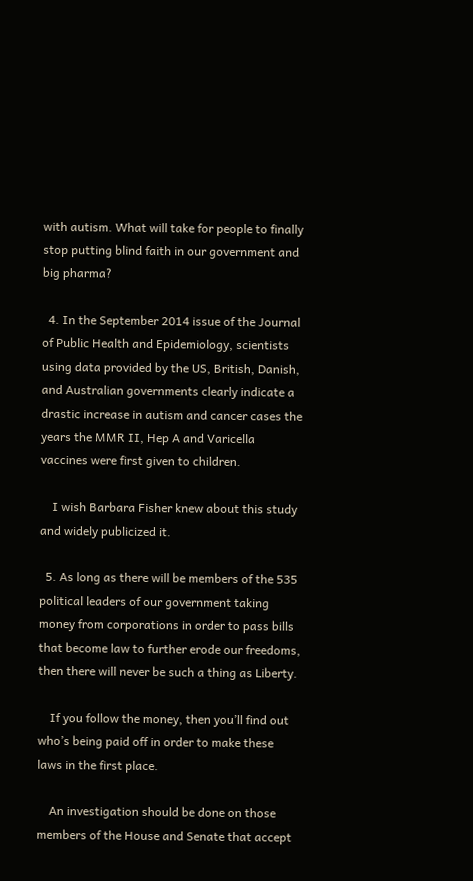with autism. What will take for people to finally stop putting blind faith in our government and big pharma?

  4. In the September 2014 issue of the Journal of Public Health and Epidemiology, scientists using data provided by the US, British, Danish, and Australian governments clearly indicate a drastic increase in autism and cancer cases the years the MMR II, Hep A and Varicella vaccines were first given to children.

    I wish Barbara Fisher knew about this study and widely publicized it.

  5. As long as there will be members of the 535 political leaders of our government taking money from corporations in order to pass bills that become law to further erode our freedoms, then there will never be such a thing as Liberty.

    If you follow the money, then you’ll find out who’s being paid off in order to make these laws in the first place.

    An investigation should be done on those members of the House and Senate that accept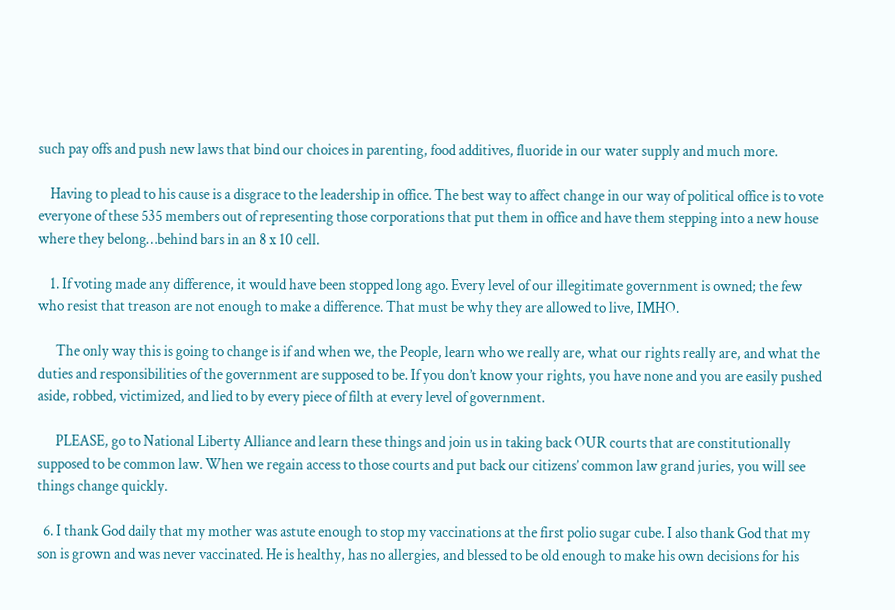such pay offs and push new laws that bind our choices in parenting, food additives, fluoride in our water supply and much more.

    Having to plead to his cause is a disgrace to the leadership in office. The best way to affect change in our way of political office is to vote everyone of these 535 members out of representing those corporations that put them in office and have them stepping into a new house where they belong…behind bars in an 8 x 10 cell.

    1. If voting made any difference, it would have been stopped long ago. Every level of our illegitimate government is owned; the few who resist that treason are not enough to make a difference. That must be why they are allowed to live, IMHO.

      The only way this is going to change is if and when we, the People, learn who we really are, what our rights really are, and what the duties and responsibilities of the government are supposed to be. If you don’t know your rights, you have none and you are easily pushed aside, robbed, victimized, and lied to by every piece of filth at every level of government.

      PLEASE, go to National Liberty Alliance and learn these things and join us in taking back OUR courts that are constitutionally supposed to be common law. When we regain access to those courts and put back our citizens’ common law grand juries, you will see things change quickly.

  6. I thank God daily that my mother was astute enough to stop my vaccinations at the first polio sugar cube. I also thank God that my son is grown and was never vaccinated. He is healthy, has no allergies, and blessed to be old enough to make his own decisions for his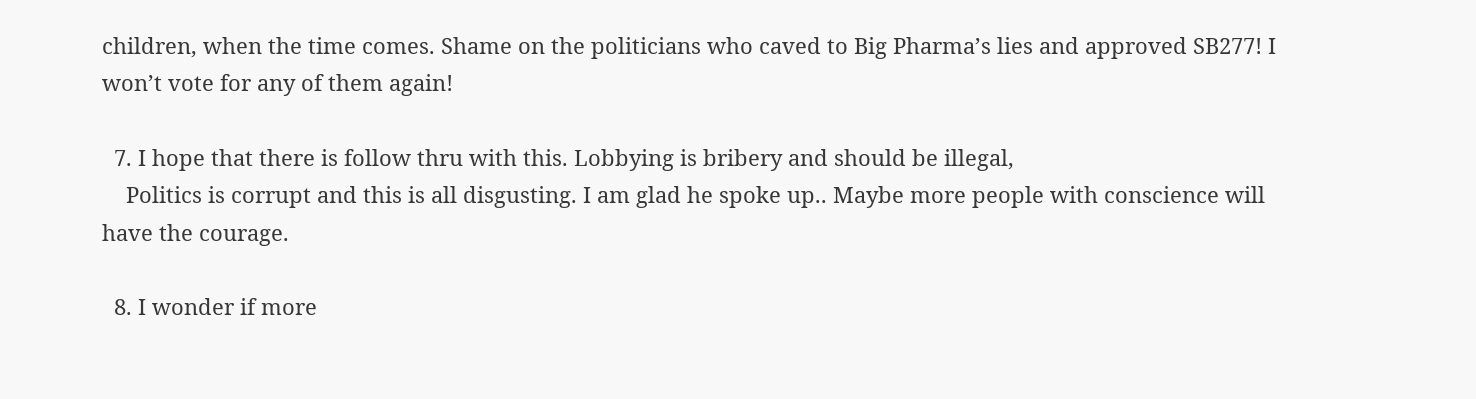children, when the time comes. Shame on the politicians who caved to Big Pharma’s lies and approved SB277! I won’t vote for any of them again!

  7. I hope that there is follow thru with this. Lobbying is bribery and should be illegal,
    Politics is corrupt and this is all disgusting. I am glad he spoke up.. Maybe more people with conscience will have the courage.

  8. I wonder if more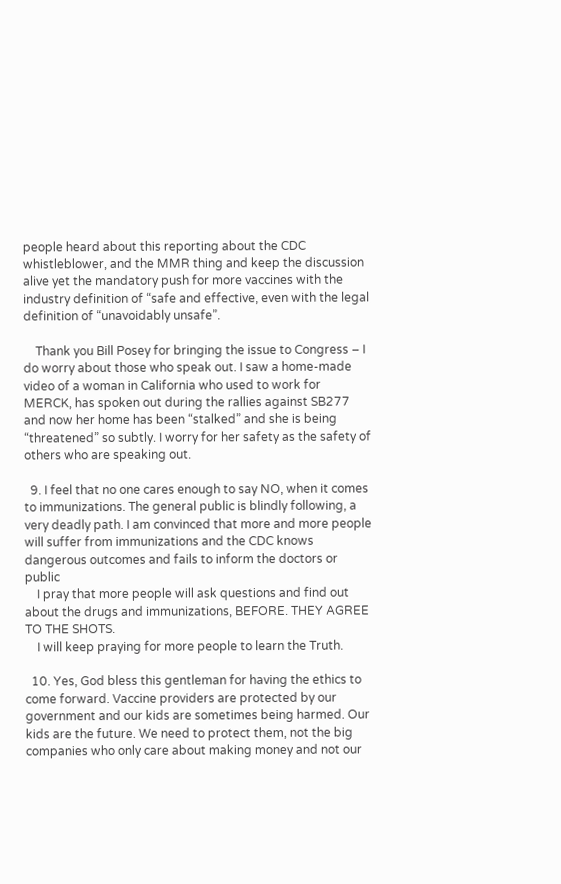people heard about this reporting about the CDC whistleblower, and the MMR thing and keep the discussion alive yet the mandatory push for more vaccines with the industry definition of “safe and effective, even with the legal definition of “unavoidably unsafe”.

    Thank you Bill Posey for bringing the issue to Congress – I do worry about those who speak out. I saw a home-made video of a woman in California who used to work for MERCK, has spoken out during the rallies against SB277 and now her home has been “stalked” and she is being “threatened” so subtly. I worry for her safety as the safety of others who are speaking out.

  9. I feel that no one cares enough to say NO, when it comes to immunizations. The general public is blindly following, a very deadly path. I am convinced that more and more people will suffer from immunizations and the CDC knows dangerous outcomes and fails to inform the doctors or public
    I pray that more people will ask questions and find out about the drugs and immunizations, BEFORE. THEY AGREE TO THE SHOTS.
    I will keep praying for more people to learn the Truth.

  10. Yes, God bless this gentleman for having the ethics to come forward. Vaccine providers are protected by our government and our kids are sometimes being harmed. Our kids are the future. We need to protect them, not the big companies who only care about making money and not our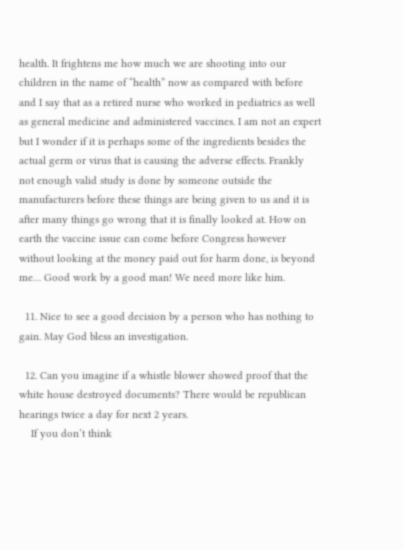health. It frightens me how much we are shooting into our children in the name of “health” now as compared with before and I say that as a retired nurse who worked in pediatrics as well as general medicine and administered vaccines. I am not an expert but I wonder if it is perhaps some of the ingredients besides the actual germ or virus that is causing the adverse effects. Frankly not enough valid study is done by someone outside the manufacturers before these things are being given to us and it is after many things go wrong that it is finally looked at. How on earth the vaccine issue can come before Congress however without looking at the money paid out for harm done, is beyond me… Good work by a good man! We need more like him.

  11. Nice to see a good decision by a person who has nothing to gain. May God bless an investigation.

  12. Can you imagine if a whistle blower showed proof that the white house destroyed documents? There would be republican hearings twice a day for next 2 years.
    If you don’t think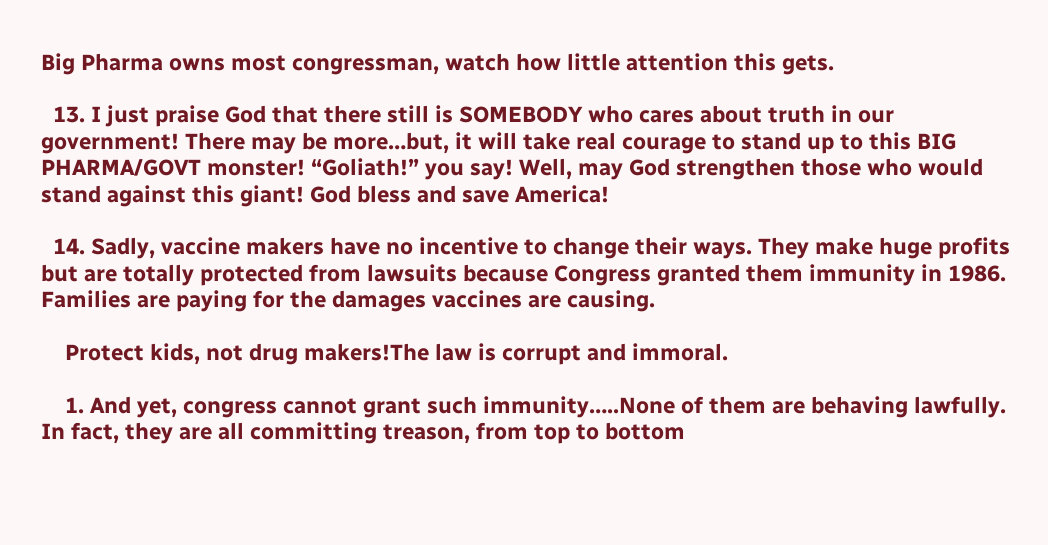Big Pharma owns most congressman, watch how little attention this gets.

  13. I just praise God that there still is SOMEBODY who cares about truth in our government! There may be more…but, it will take real courage to stand up to this BIG PHARMA/GOVT monster! “Goliath!” you say! Well, may God strengthen those who would stand against this giant! God bless and save America!

  14. Sadly, vaccine makers have no incentive to change their ways. They make huge profits but are totally protected from lawsuits because Congress granted them immunity in 1986. Families are paying for the damages vaccines are causing.

    Protect kids, not drug makers!The law is corrupt and immoral.

    1. And yet, congress cannot grant such immunity…..None of them are behaving lawfully. In fact, they are all committing treason, from top to bottom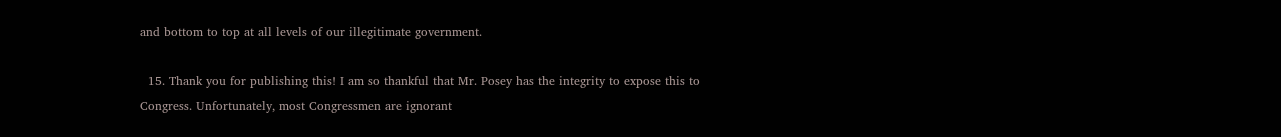and bottom to top at all levels of our illegitimate government.

  15. Thank you for publishing this! I am so thankful that Mr. Posey has the integrity to expose this to Congress. Unfortunately, most Congressmen are ignorant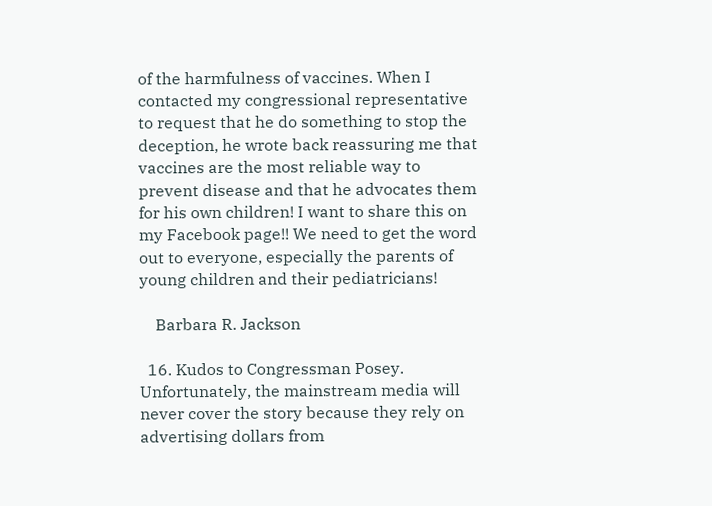of the harmfulness of vaccines. When I contacted my congressional representative to request that he do something to stop the deception, he wrote back reassuring me that vaccines are the most reliable way to prevent disease and that he advocates them for his own children! I want to share this on my Facebook page!! We need to get the word out to everyone, especially the parents of young children and their pediatricians!

    Barbara R. Jackson

  16. Kudos to Congressman Posey. Unfortunately, the mainstream media will never cover the story because they rely on advertising dollars from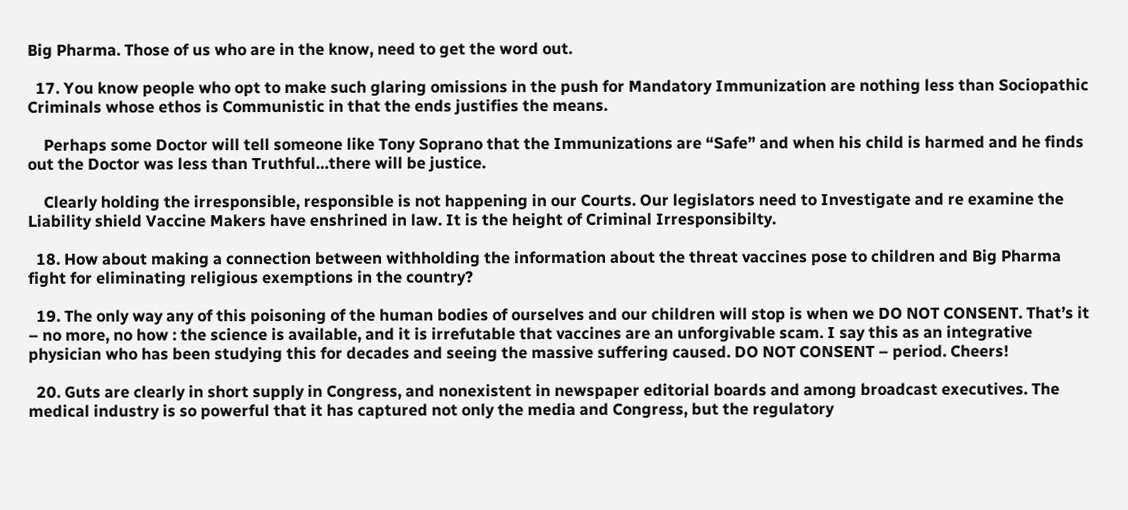Big Pharma. Those of us who are in the know, need to get the word out.

  17. You know people who opt to make such glaring omissions in the push for Mandatory Immunization are nothing less than Sociopathic Criminals whose ethos is Communistic in that the ends justifies the means.

    Perhaps some Doctor will tell someone like Tony Soprano that the Immunizations are “Safe” and when his child is harmed and he finds out the Doctor was less than Truthful…there will be justice.

    Clearly holding the irresponsible, responsible is not happening in our Courts. Our legislators need to Investigate and re examine the Liability shield Vaccine Makers have enshrined in law. It is the height of Criminal Irresponsibilty.

  18. How about making a connection between withholding the information about the threat vaccines pose to children and Big Pharma fight for eliminating religious exemptions in the country?

  19. The only way any of this poisoning of the human bodies of ourselves and our children will stop is when we DO NOT CONSENT. That’s it – no more, no how : the science is available, and it is irrefutable that vaccines are an unforgivable scam. I say this as an integrative physician who has been studying this for decades and seeing the massive suffering caused. DO NOT CONSENT – period. Cheers!

  20. Guts are clearly in short supply in Congress, and nonexistent in newspaper editorial boards and among broadcast executives. The medical industry is so powerful that it has captured not only the media and Congress, but the regulatory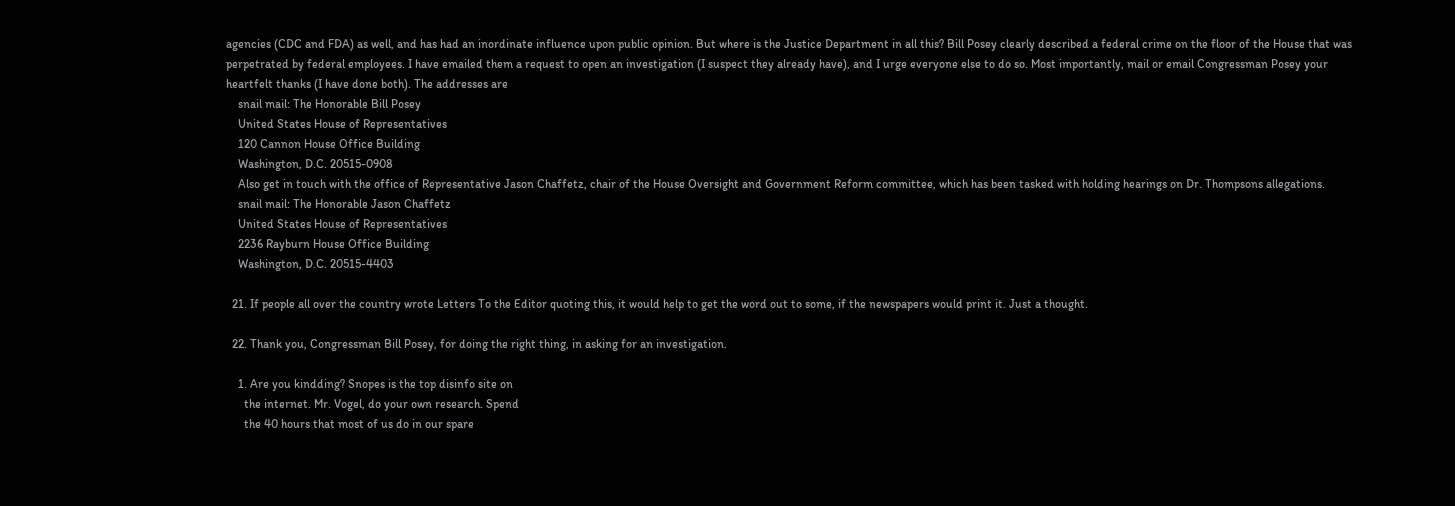agencies (CDC and FDA) as well, and has had an inordinate influence upon public opinion. But where is the Justice Department in all this? Bill Posey clearly described a federal crime on the floor of the House that was perpetrated by federal employees. I have emailed them a request to open an investigation (I suspect they already have), and I urge everyone else to do so. Most importantly, mail or email Congressman Posey your heartfelt thanks (I have done both). The addresses are
    snail mail: The Honorable Bill Posey
    United States House of Representatives
    120 Cannon House Office Building
    Washington, D.C. 20515-0908
    Also get in touch with the office of Representative Jason Chaffetz, chair of the House Oversight and Government Reform committee, which has been tasked with holding hearings on Dr. Thompsons allegations.
    snail mail: The Honorable Jason Chaffetz
    United States House of Representatives
    2236 Rayburn House Office Building
    Washington, D.C. 20515-4403

  21. If people all over the country wrote Letters To the Editor quoting this, it would help to get the word out to some, if the newspapers would print it. Just a thought.

  22. Thank you, Congressman Bill Posey, for doing the right thing, in asking for an investigation.

    1. Are you kindding? Snopes is the top disinfo site on
      the internet. Mr. Vogel, do your own research. Spend
      the 40 hours that most of us do in our spare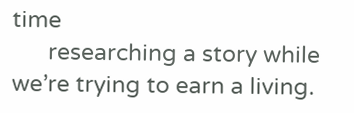time
      researching a story while we’re trying to earn a living.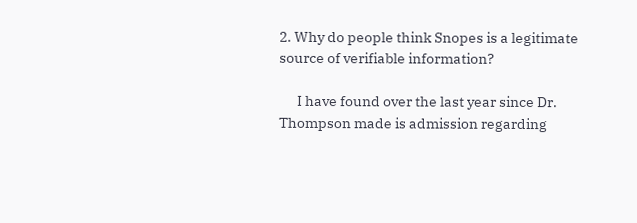2. Why do people think Snopes is a legitimate source of verifiable information?

      I have found over the last year since Dr. Thompson made is admission regarding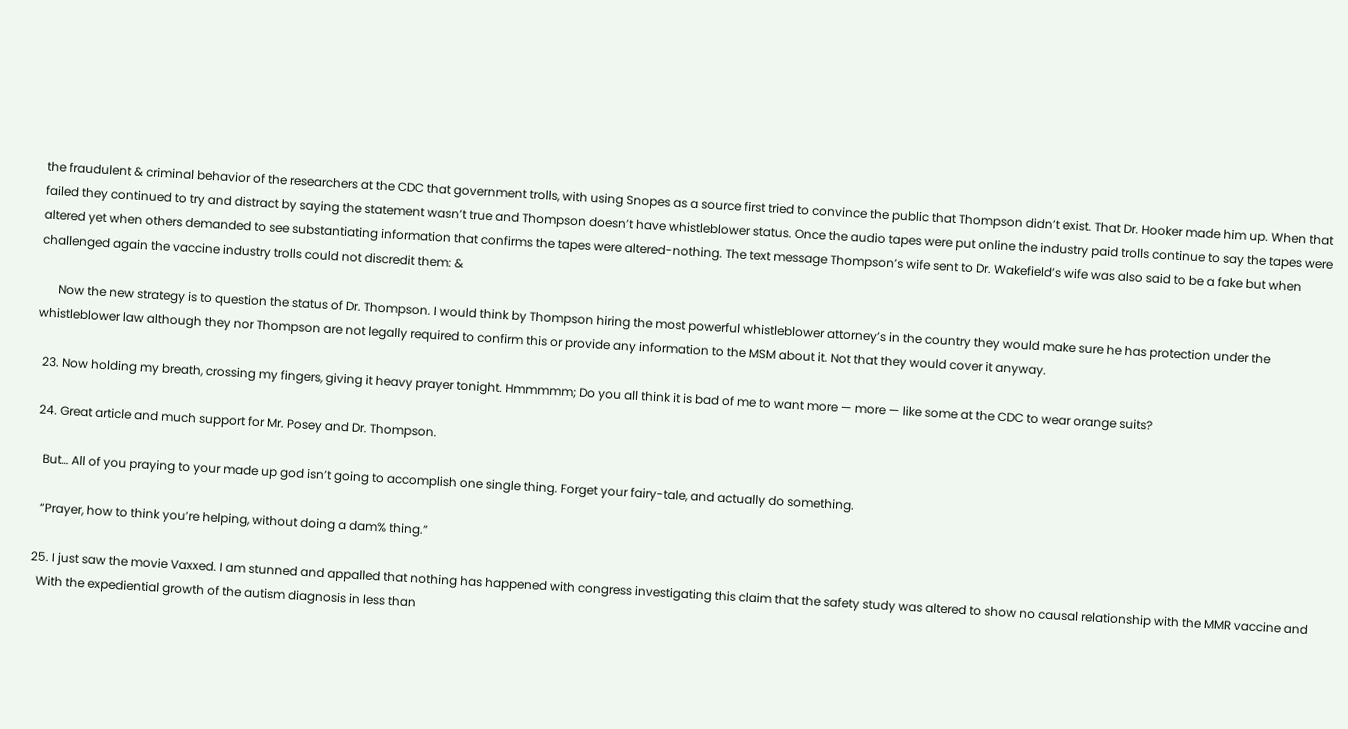the fraudulent & criminal behavior of the researchers at the CDC that government trolls, with using Snopes as a source first tried to convince the public that Thompson didn’t exist. That Dr. Hooker made him up. When that failed they continued to try and distract by saying the statement wasn’t true and Thompson doesn’t have whistleblower status. Once the audio tapes were put online the industry paid trolls continue to say the tapes were altered yet when others demanded to see substantiating information that confirms the tapes were altered-nothing. The text message Thompson’s wife sent to Dr. Wakefield’s wife was also said to be a fake but when challenged again the vaccine industry trolls could not discredit them: &

      Now the new strategy is to question the status of Dr. Thompson. I would think by Thompson hiring the most powerful whistleblower attorney’s in the country they would make sure he has protection under the whistleblower law although they nor Thompson are not legally required to confirm this or provide any information to the MSM about it. Not that they would cover it anyway.

  23. Now holding my breath, crossing my fingers, giving it heavy prayer tonight. Hmmmmm; Do you all think it is bad of me to want more — more — like some at the CDC to wear orange suits?

  24. Great article and much support for Mr. Posey and Dr. Thompson.

    But… All of you praying to your made up god isn’t going to accomplish one single thing. Forget your fairy-tale, and actually do something.

    “Prayer, how to think you’re helping, without doing a dam% thing.”

  25. I just saw the movie Vaxxed. I am stunned and appalled that nothing has happened with congress investigating this claim that the safety study was altered to show no causal relationship with the MMR vaccine and
    With the expediential growth of the autism diagnosis in less than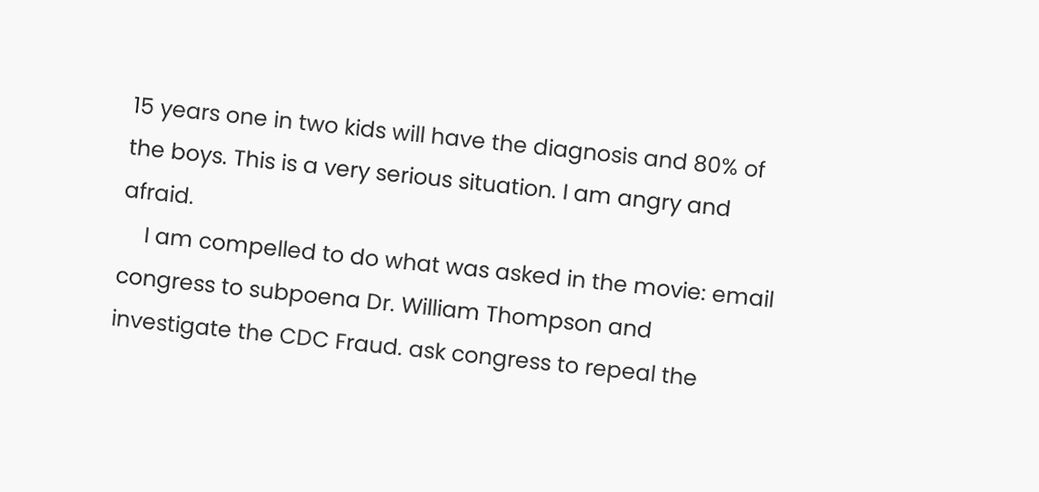15 years one in two kids will have the diagnosis and 80% of the boys. This is a very serious situation. I am angry and afraid.
    I am compelled to do what was asked in the movie: email congress to subpoena Dr. William Thompson and investigate the CDC Fraud. ask congress to repeal the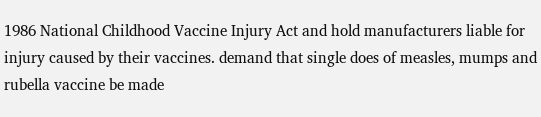1986 National Childhood Vaccine Injury Act and hold manufacturers liable for injury caused by their vaccines. demand that single does of measles, mumps and rubella vaccine be made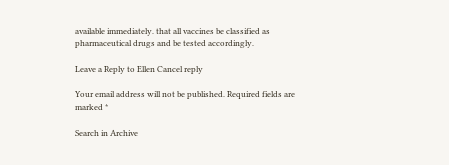available immediately. that all vaccines be classified as pharmaceutical drugs and be tested accordingly.

Leave a Reply to Ellen Cancel reply

Your email address will not be published. Required fields are marked *

Search in Archive